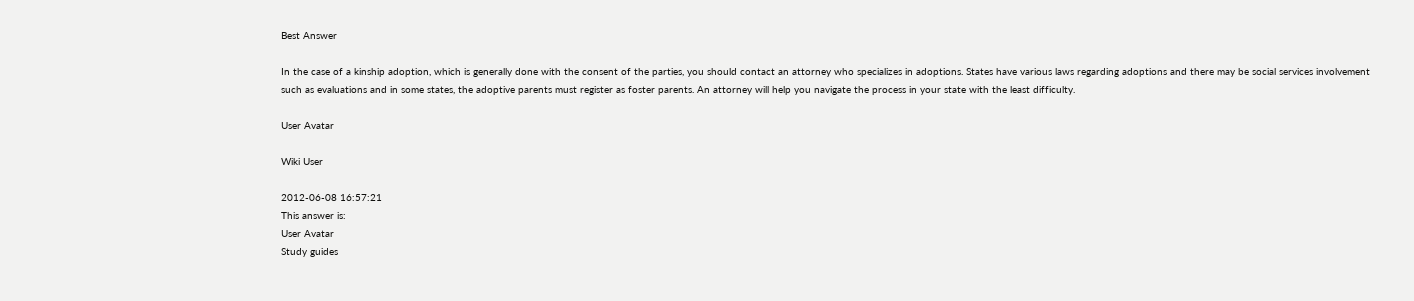Best Answer

In the case of a kinship adoption, which is generally done with the consent of the parties, you should contact an attorney who specializes in adoptions. States have various laws regarding adoptions and there may be social services involvement such as evaluations and in some states, the adoptive parents must register as foster parents. An attorney will help you navigate the process in your state with the least difficulty.

User Avatar

Wiki User

2012-06-08 16:57:21
This answer is:
User Avatar
Study guides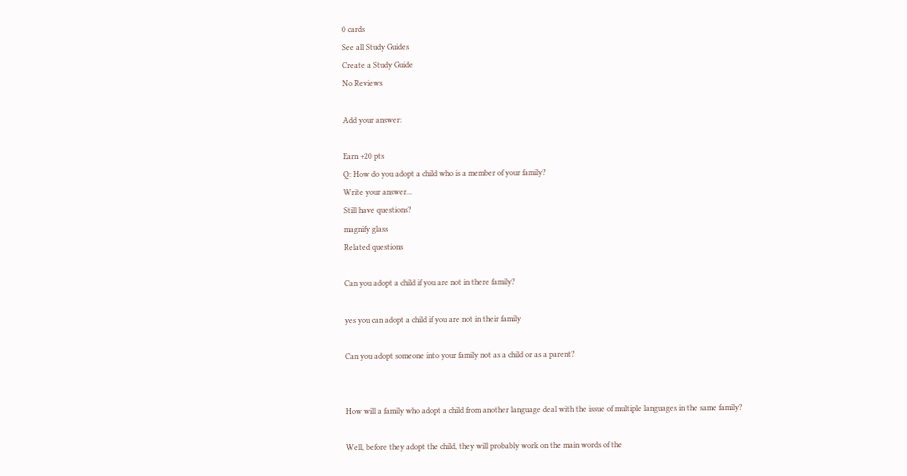0 cards
See all Study Guides
Create a Study Guide
No Reviews

Add your answer:

Earn +20 pts
Q: How do you adopt a child who is a member of your family?
Write your answer...
Still have questions?
magnify glass
Related questions

Can you adopt a child if you are not in there family?

yes you can adopt a child if you are not in their family

Can you adopt someone into your family not as a child or as a parent?


How will a family who adopt a child from another language deal with the issue of multiple languages in the same family?

Well, before they adopt the child, they will probably work on the main words of the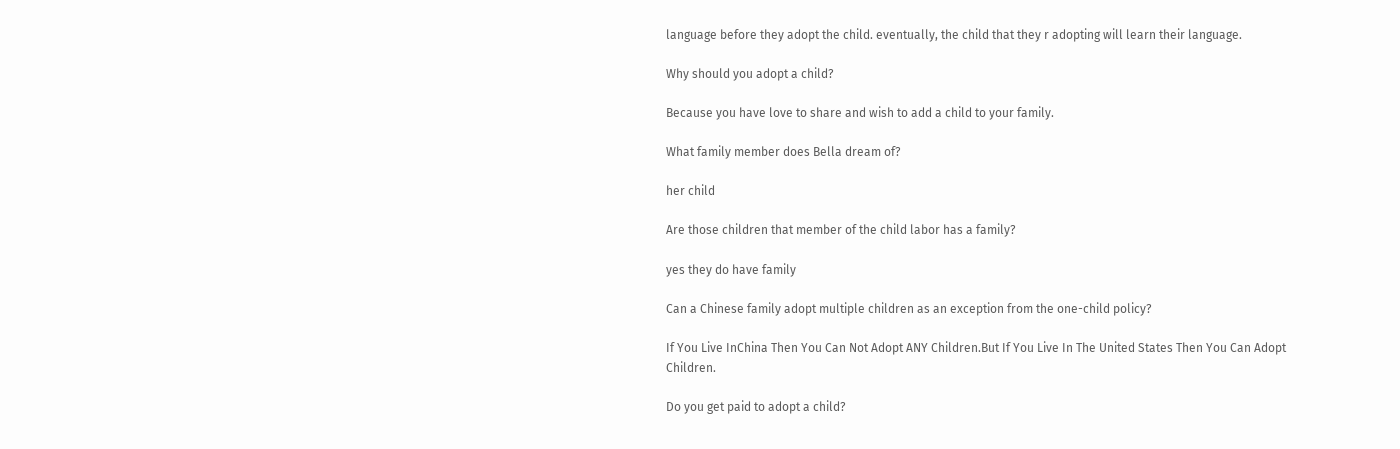language before they adopt the child. eventually, the child that they r adopting will learn their language.

Why should you adopt a child?

Because you have love to share and wish to add a child to your family.

What family member does Bella dream of?

her child

Are those children that member of the child labor has a family?

yes they do have family

Can a Chinese family adopt multiple children as an exception from the one-child policy?

If You Live InChina Then You Can Not Adopt ANY Children.But If You Live In The United States Then You Can Adopt Children.

Do you get paid to adopt a child?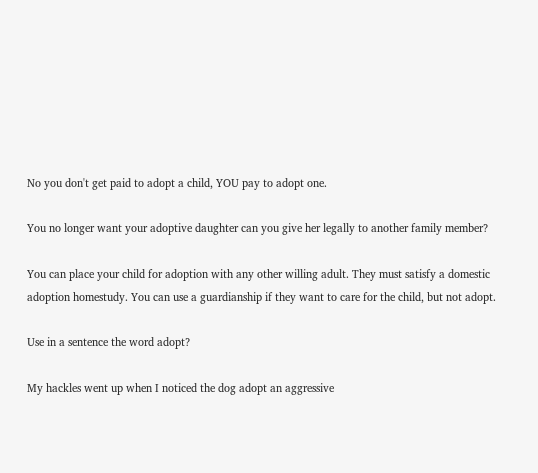No you don't get paid to adopt a child, YOU pay to adopt one.

You no longer want your adoptive daughter can you give her legally to another family member?

You can place your child for adoption with any other willing adult. They must satisfy a domestic adoption homestudy. You can use a guardianship if they want to care for the child, but not adopt.

Use in a sentence the word adopt?

My hackles went up when I noticed the dog adopt an aggressive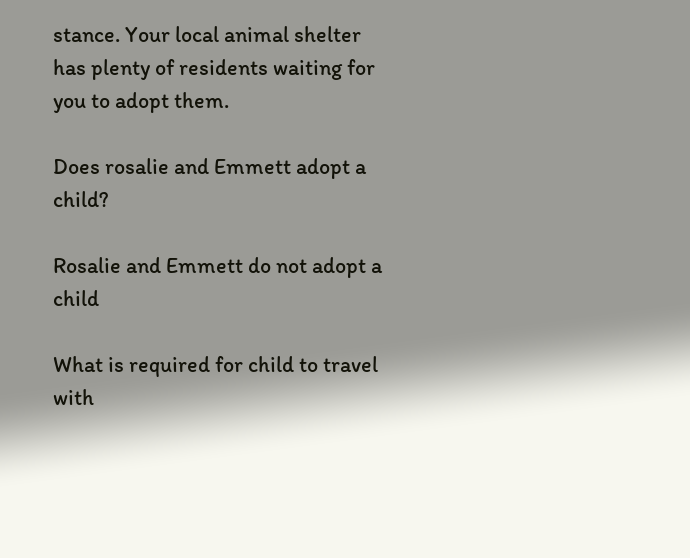stance. Your local animal shelter has plenty of residents waiting for you to adopt them.

Does rosalie and Emmett adopt a child?

Rosalie and Emmett do not adopt a child

What is required for child to travel with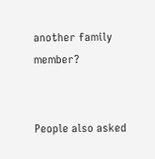another family member?


People also asked